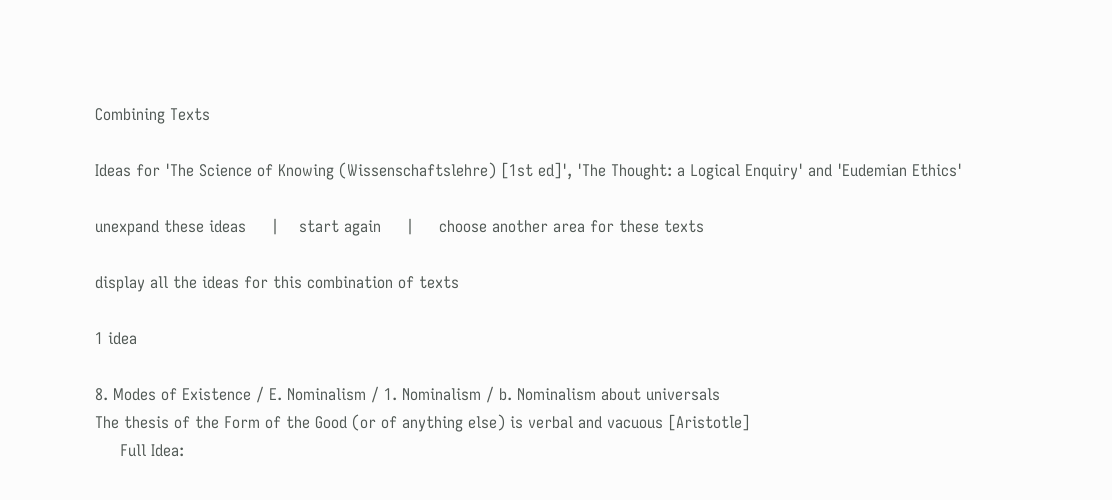Combining Texts

Ideas for 'The Science of Knowing (Wissenschaftslehre) [1st ed]', 'The Thought: a Logical Enquiry' and 'Eudemian Ethics'

unexpand these ideas     |    start again     |     choose another area for these texts

display all the ideas for this combination of texts

1 idea

8. Modes of Existence / E. Nominalism / 1. Nominalism / b. Nominalism about universals
The thesis of the Form of the Good (or of anything else) is verbal and vacuous [Aristotle]
     Full Idea: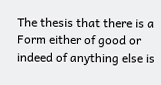The thesis that there is a Form either of good or indeed of anything else is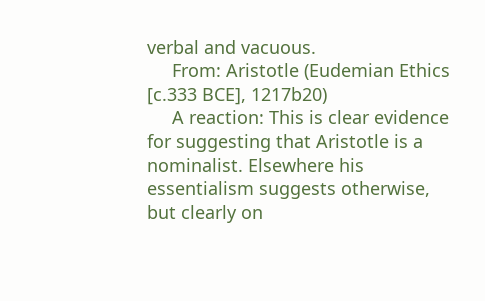verbal and vacuous.
     From: Aristotle (Eudemian Ethics [c.333 BCE], 1217b20)
     A reaction: This is clear evidence for suggesting that Aristotle is a nominalist. Elsewhere his essentialism suggests otherwise, but clearly on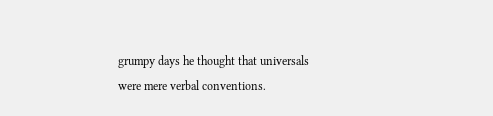grumpy days he thought that universals were mere verbal conventions.